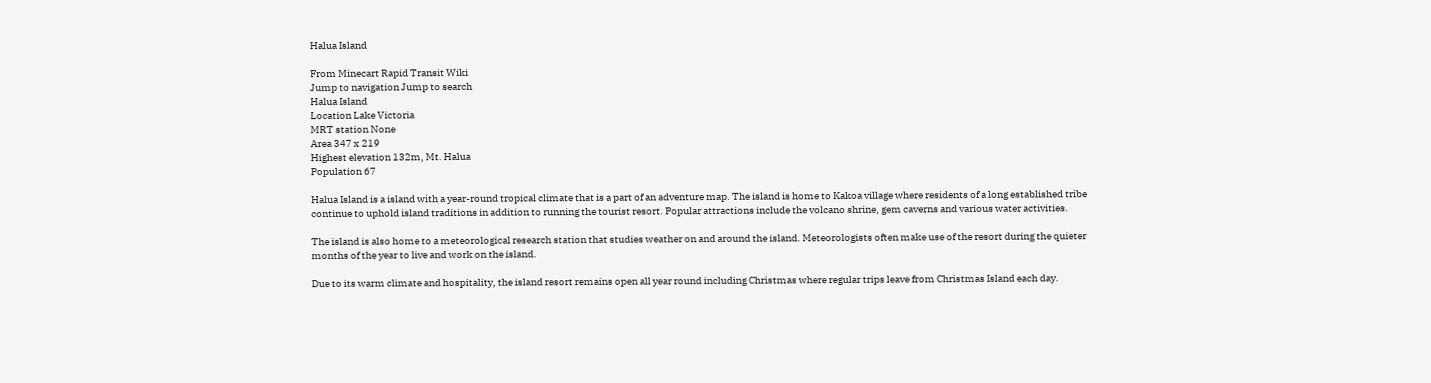Halua Island

From Minecart Rapid Transit Wiki
Jump to navigation Jump to search
Halua Island
Location Lake Victoria
MRT station None
Area 347 x 219
Highest elevation 132m, Mt. Halua
Population 67

Halua Island is a island with a year-round tropical climate that is a part of an adventure map. The island is home to Kakoa village where residents of a long established tribe continue to uphold island traditions in addition to running the tourist resort. Popular attractions include the volcano shrine, gem caverns and various water activities.

The island is also home to a meteorological research station that studies weather on and around the island. Meteorologists often make use of the resort during the quieter months of the year to live and work on the island.

Due to its warm climate and hospitality, the island resort remains open all year round including Christmas where regular trips leave from Christmas Island each day.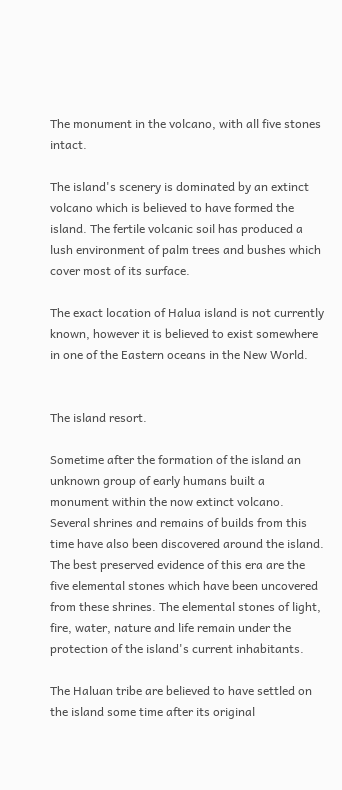The monument in the volcano, with all five stones intact.

The island's scenery is dominated by an extinct volcano which is believed to have formed the island. The fertile volcanic soil has produced a lush environment of palm trees and bushes which cover most of its surface.

The exact location of Halua island is not currently known, however it is believed to exist somewhere in one of the Eastern oceans in the New World.


The island resort.

Sometime after the formation of the island an unknown group of early humans built a monument within the now extinct volcano. Several shrines and remains of builds from this time have also been discovered around the island. The best preserved evidence of this era are the five elemental stones which have been uncovered from these shrines. The elemental stones of light, fire, water, nature and life remain under the protection of the island's current inhabitants.

The Haluan tribe are believed to have settled on the island some time after its original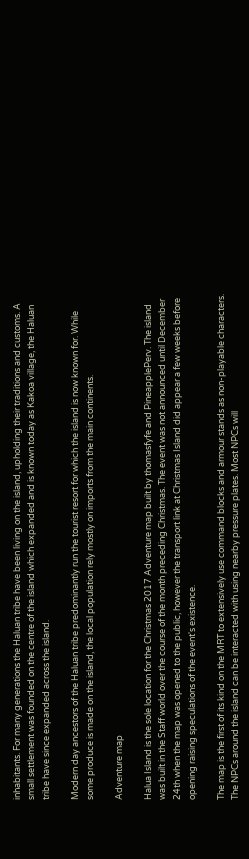inhabitants. For many generations the Haluan tribe have been living on the island, upholding their traditions and customs. A small settlement was founded on the centre of the island which expanded and is known today as Kakoa village, the Haluan tribe have since expanded across the island.

Modern day ancestors of the Haluan tribe predominantly run the tourist resort for which the island is now known for. While some produce is made on the island, the local population rely mostly on imports from the main continents.

Adventure map

Halua Island is the sole location for the Christmas 2017 Adventure map built by thomasfyfe and PineapplePerv. The island was built in the Staff world over the course of the month preceding Christmas. The event was not announced until December 24th when the map was opened to the public, however the transport link at Christmas Island did appear a few weeks before opening raising speculations of the event's existence.

The map is the first of its kind on the MRT to extensively use command blocks and armour stands as non-playable characters. The NPCs around the island can be interacted with using nearby pressure plates. Most NPCs will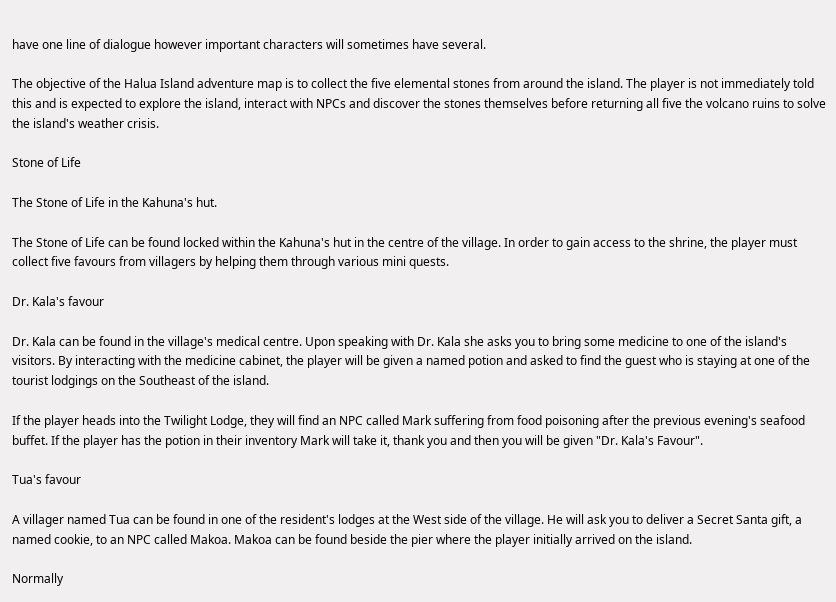have one line of dialogue however important characters will sometimes have several.

The objective of the Halua Island adventure map is to collect the five elemental stones from around the island. The player is not immediately told this and is expected to explore the island, interact with NPCs and discover the stones themselves before returning all five the volcano ruins to solve the island's weather crisis.

Stone of Life

The Stone of Life in the Kahuna's hut.

The Stone of Life can be found locked within the Kahuna's hut in the centre of the village. In order to gain access to the shrine, the player must collect five favours from villagers by helping them through various mini quests.

Dr. Kala's favour

Dr. Kala can be found in the village's medical centre. Upon speaking with Dr. Kala she asks you to bring some medicine to one of the island's visitors. By interacting with the medicine cabinet, the player will be given a named potion and asked to find the guest who is staying at one of the tourist lodgings on the Southeast of the island.

If the player heads into the Twilight Lodge, they will find an NPC called Mark suffering from food poisoning after the previous evening's seafood buffet. If the player has the potion in their inventory Mark will take it, thank you and then you will be given "Dr. Kala's Favour".

Tua's favour

A villager named Tua can be found in one of the resident's lodges at the West side of the village. He will ask you to deliver a Secret Santa gift, a named cookie, to an NPC called Makoa. Makoa can be found beside the pier where the player initially arrived on the island.

Normally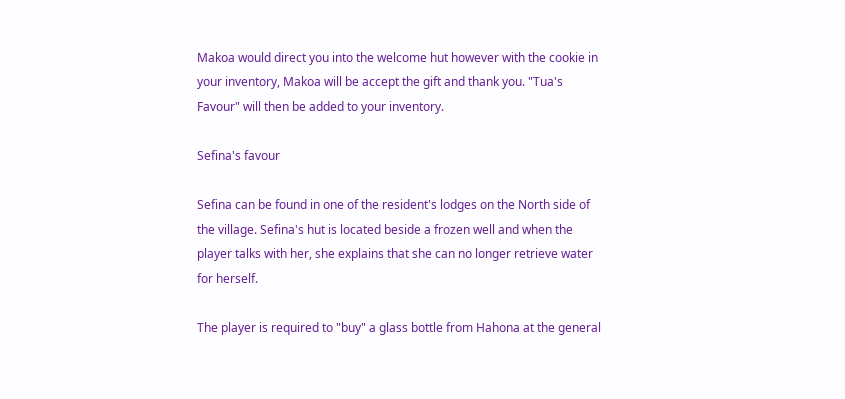Makoa would direct you into the welcome hut however with the cookie in your inventory, Makoa will be accept the gift and thank you. "Tua's Favour" will then be added to your inventory.

Sefina's favour

Sefina can be found in one of the resident's lodges on the North side of the village. Sefina's hut is located beside a frozen well and when the player talks with her, she explains that she can no longer retrieve water for herself.

The player is required to "buy" a glass bottle from Hahona at the general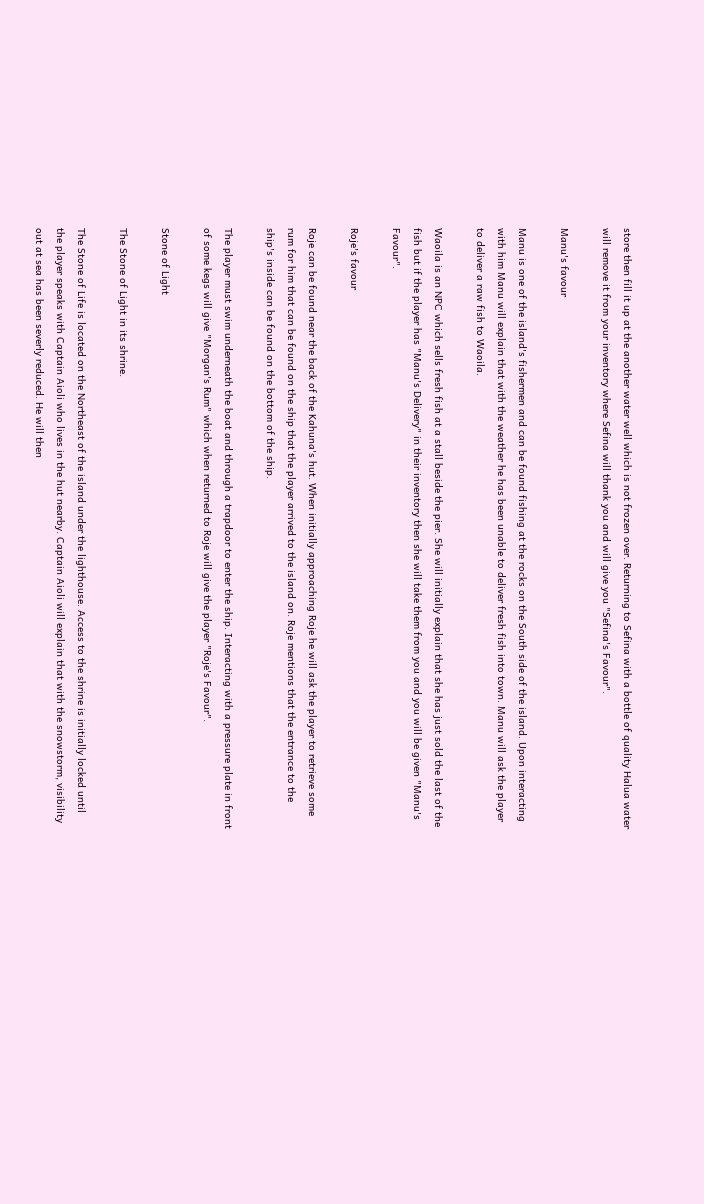store then fill it up at the another water well which is not frozen over. Returning to Sefina with a bottle of quality Halua water will remove it from your inventory where Sefina will thank you and will give you "Sefina's Favour".

Manu's favour

Manu is one of the island's fishermen and can be found fishing at the rocks on the South side of the island. Upon interacting with him Manu will explain that with the weather he has been unable to deliver fresh fish into town. Manu will ask the player to deliver a raw fish to Waoila.

Waoila is an NPC which sells fresh fish at a stall beside the pier. She will initially explain that she has just sold the last of the fish but if the player has "Manu's Delivery" in their inventory then she will take them from you and you will be given "Manu's Favour".

Roje's favour

Roje can be found near the back of the Kahuna's hut. When initially approaching Roje he will ask the player to retrieve some rum for him that can be found on the ship that the player arrived to the island on. Roje mentions that the entrance to the ship's inside can be found on the bottom of the ship.

The player must swim underneath the boat and through a trapdoor to enter the ship. Interacting with a pressure plate in front of some kegs will give "Morgan's Rum" which when returned to Roje will give the player "Roje's Favour".

Stone of Light

The Stone of Light in its shrine.

The Stone of Life is located on the Northeast of the island under the lighthouse. Access to the shrine is initially locked until the player speaks with Captain Aioli who lives in the hut nearby. Captain Aioli will explain that with the snowstorm, visibility out at sea has been severly reduced. He will then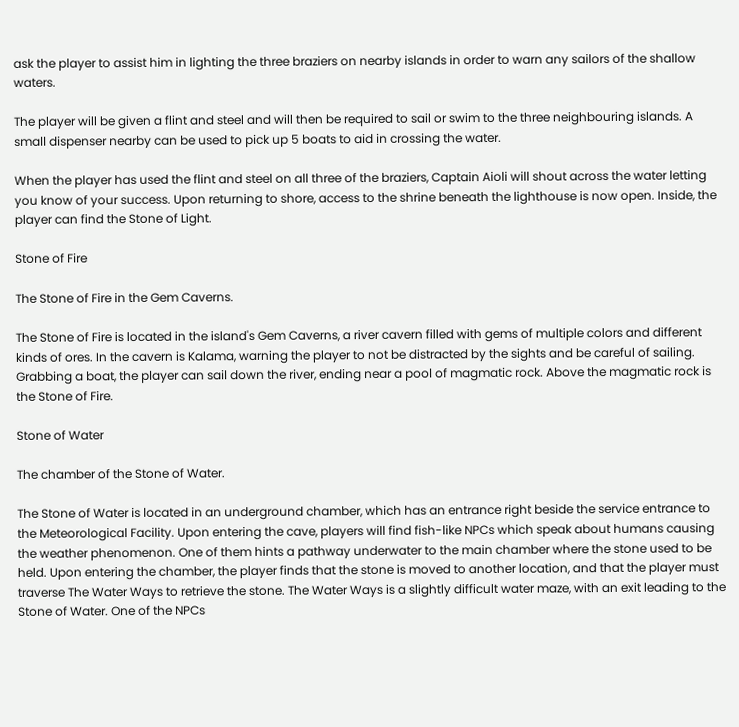ask the player to assist him in lighting the three braziers on nearby islands in order to warn any sailors of the shallow waters.

The player will be given a flint and steel and will then be required to sail or swim to the three neighbouring islands. A small dispenser nearby can be used to pick up 5 boats to aid in crossing the water.

When the player has used the flint and steel on all three of the braziers, Captain Aioli will shout across the water letting you know of your success. Upon returning to shore, access to the shrine beneath the lighthouse is now open. Inside, the player can find the Stone of Light.

Stone of Fire

The Stone of Fire in the Gem Caverns.

The Stone of Fire is located in the island's Gem Caverns, a river cavern filled with gems of multiple colors and different kinds of ores. In the cavern is Kalama, warning the player to not be distracted by the sights and be careful of sailing. Grabbing a boat, the player can sail down the river, ending near a pool of magmatic rock. Above the magmatic rock is the Stone of Fire.

Stone of Water

The chamber of the Stone of Water.

The Stone of Water is located in an underground chamber, which has an entrance right beside the service entrance to the Meteorological Facility. Upon entering the cave, players will find fish-like NPCs which speak about humans causing the weather phenomenon. One of them hints a pathway underwater to the main chamber where the stone used to be held. Upon entering the chamber, the player finds that the stone is moved to another location, and that the player must traverse The Water Ways to retrieve the stone. The Water Ways is a slightly difficult water maze, with an exit leading to the Stone of Water. One of the NPCs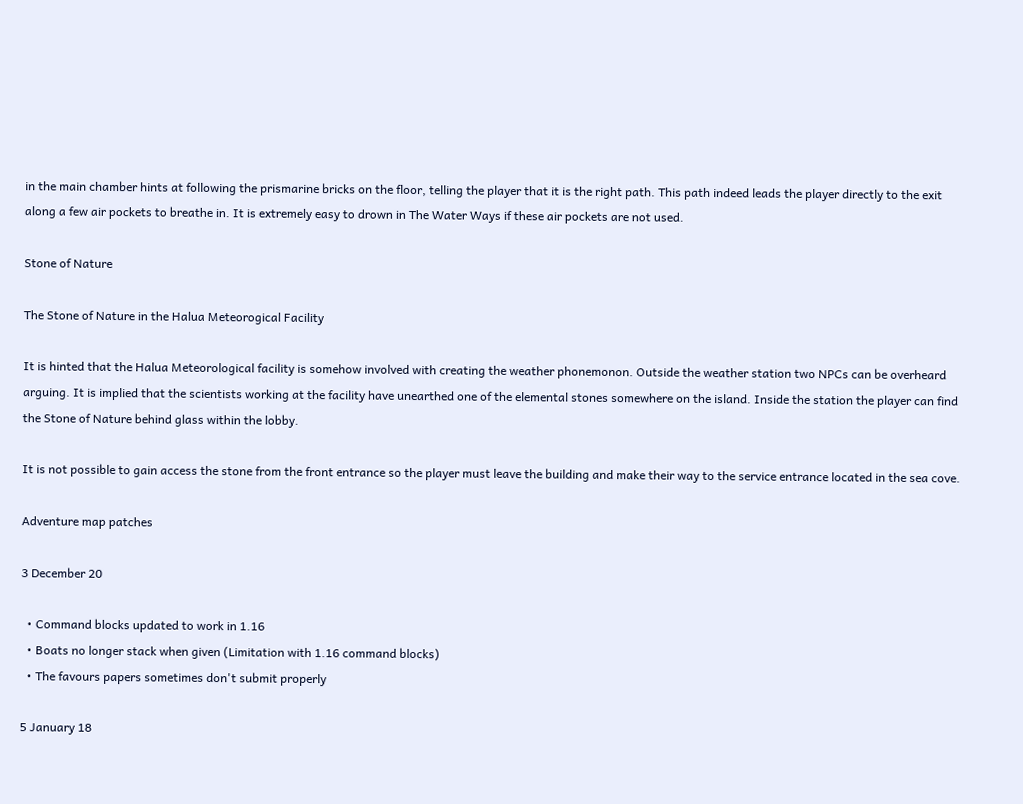in the main chamber hints at following the prismarine bricks on the floor, telling the player that it is the right path. This path indeed leads the player directly to the exit along a few air pockets to breathe in. It is extremely easy to drown in The Water Ways if these air pockets are not used.

Stone of Nature

The Stone of Nature in the Halua Meteorogical Facility

It is hinted that the Halua Meteorological facility is somehow involved with creating the weather phonemonon. Outside the weather station two NPCs can be overheard arguing. It is implied that the scientists working at the facility have unearthed one of the elemental stones somewhere on the island. Inside the station the player can find the Stone of Nature behind glass within the lobby.

It is not possible to gain access the stone from the front entrance so the player must leave the building and make their way to the service entrance located in the sea cove.

Adventure map patches

3 December 20

  • Command blocks updated to work in 1.16
  • Boats no longer stack when given (Limitation with 1.16 command blocks)
  • The favours papers sometimes don't submit properly

5 January 18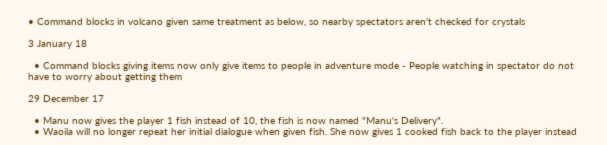• Command blocks in volcano given same treatment as below, so nearby spectators aren't checked for crystals

3 January 18

  • Command blocks giving items now only give items to people in adventure mode - People watching in spectator do not have to worry about getting them

29 December 17

  • Manu now gives the player 1 fish instead of 10, the fish is now named "Manu's Delivery".
  • Waoila will no longer repeat her initial dialogue when given fish. She now gives 1 cooked fish back to the player instead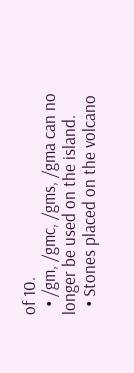of 10.
  • /gm, /gmc, /gms, /gma can no longer be used on the island.
  • Stones placed on the volcano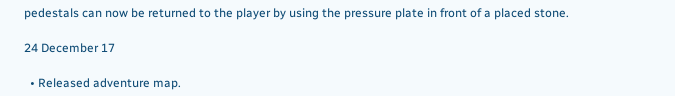pedestals can now be returned to the player by using the pressure plate in front of a placed stone.

24 December 17

  • Released adventure map.